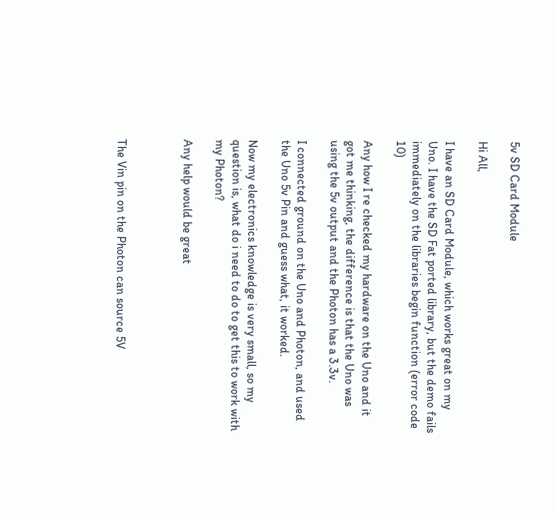5v SD Card Module

Hi All,

I have an SD Card Module, which works great on my Uno. I have the SD Fat ported library, but the demo fails immediately on the libraries begin function (error code 10)

Any how I re checked my hardware on the Uno and it got me thinking, the difference is that the Uno was using the 5v output and the Photon has a 3.3v.

I connected ground on the Uno and Photon, and used the Uno 5v Pin and guess what, it worked.

Now my electronics knowledge is very small, so my question is, what do i need to do to get this to work with my Photon?

Any help would be great



The Vin pin on the Photon can source 5V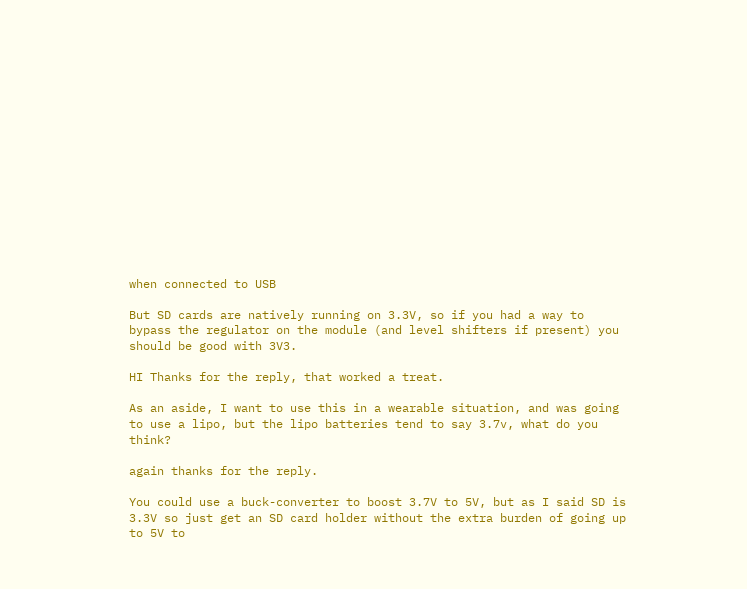when connected to USB

But SD cards are natively running on 3.3V, so if you had a way to bypass the regulator on the module (and level shifters if present) you should be good with 3V3.

HI Thanks for the reply, that worked a treat.

As an aside, I want to use this in a wearable situation, and was going to use a lipo, but the lipo batteries tend to say 3.7v, what do you think?

again thanks for the reply.

You could use a buck-converter to boost 3.7V to 5V, but as I said SD is 3.3V so just get an SD card holder without the extra burden of going up to 5V to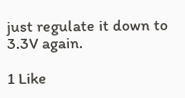just regulate it down to 3.3V again.

1 Like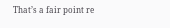That’s a fair point re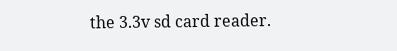the 3.3v sd card reader.